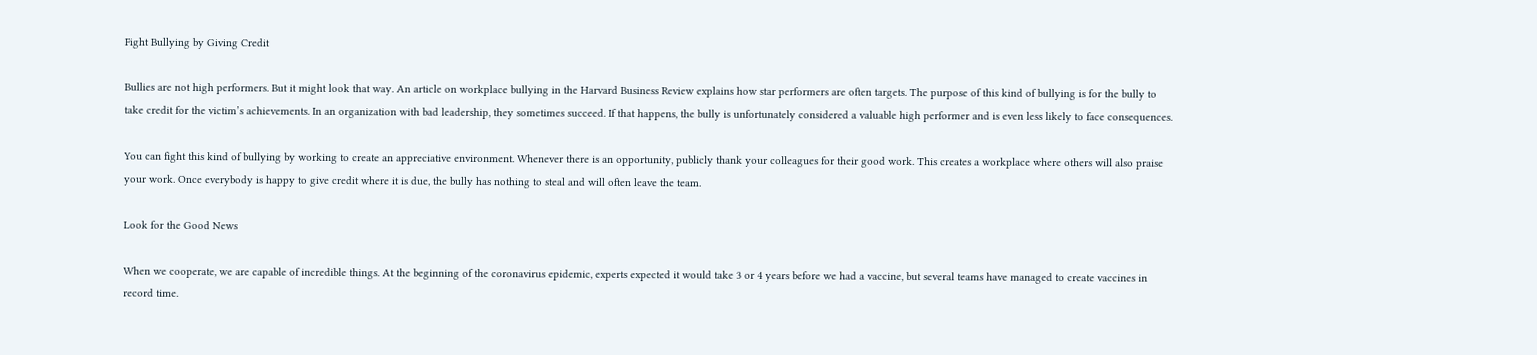Fight Bullying by Giving Credit

Bullies are not high performers. But it might look that way. An article on workplace bullying in the Harvard Business Review explains how star performers are often targets. The purpose of this kind of bullying is for the bully to take credit for the victim’s achievements. In an organization with bad leadership, they sometimes succeed. If that happens, the bully is unfortunately considered a valuable high performer and is even less likely to face consequences.

You can fight this kind of bullying by working to create an appreciative environment. Whenever there is an opportunity, publicly thank your colleagues for their good work. This creates a workplace where others will also praise your work. Once everybody is happy to give credit where it is due, the bully has nothing to steal and will often leave the team.

Look for the Good News

When we cooperate, we are capable of incredible things. At the beginning of the coronavirus epidemic, experts expected it would take 3 or 4 years before we had a vaccine, but several teams have managed to create vaccines in record time.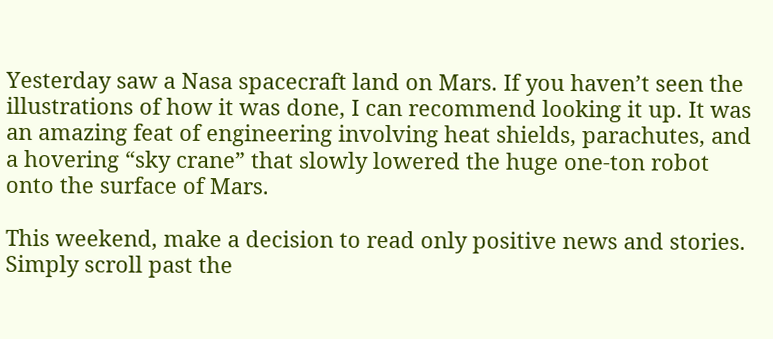Yesterday saw a Nasa spacecraft land on Mars. If you haven’t seen the illustrations of how it was done, I can recommend looking it up. It was an amazing feat of engineering involving heat shields, parachutes, and a hovering “sky crane” that slowly lowered the huge one-ton robot onto the surface of Mars.

This weekend, make a decision to read only positive news and stories. Simply scroll past the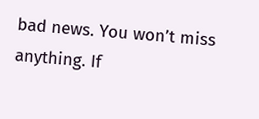bad news. You won’t miss anything. If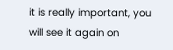it is really important, you will see it again on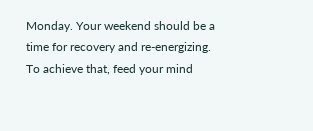Monday. Your weekend should be a time for recovery and re-energizing. To achieve that, feed your mind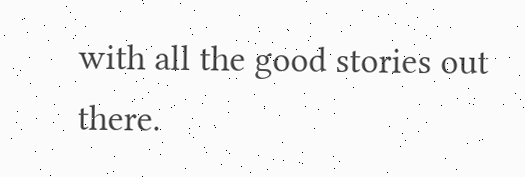with all the good stories out there.